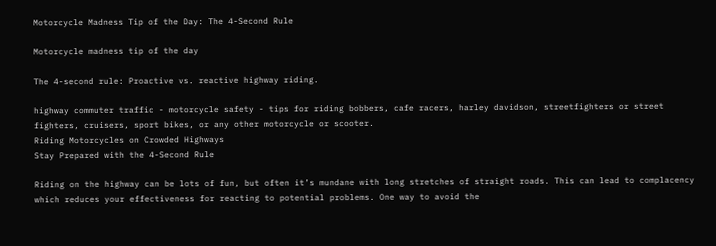Motorcycle Madness Tip of the Day: The 4-Second Rule

Motorcycle madness tip of the day

The 4-second rule: Proactive vs. reactive highway riding.

highway commuter traffic - motorcycle safety - tips for riding bobbers, cafe racers, harley davidson, streetfighters or street fighters, cruisers, sport bikes, or any other motorcycle or scooter.
Riding Motorcycles on Crowded Highways
Stay Prepared with the 4-Second Rule

Riding on the highway can be lots of fun, but often it’s mundane with long stretches of straight roads. This can lead to complacency which reduces your effectiveness for reacting to potential problems. One way to avoid the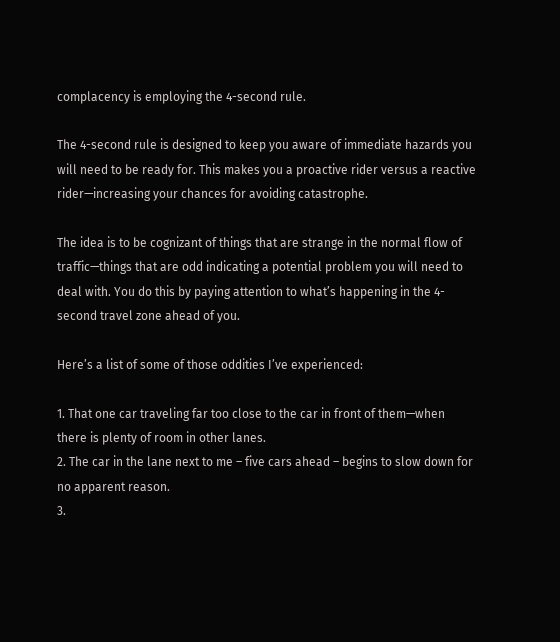complacency is employing the 4-second rule.

The 4-second rule is designed to keep you aware of immediate hazards you will need to be ready for. This makes you a proactive rider versus a reactive rider—increasing your chances for avoiding catastrophe.

The idea is to be cognizant of things that are strange in the normal flow of traffic—things that are odd indicating a potential problem you will need to deal with. You do this by paying attention to what’s happening in the 4-second travel zone ahead of you.

Here’s a list of some of those oddities I’ve experienced:

1. That one car traveling far too close to the car in front of them—when there is plenty of room in other lanes.
2. The car in the lane next to me – five cars ahead – begins to slow down for no apparent reason.
3.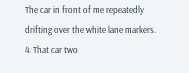The car in front of me repeatedly drifting over the white lane markers.
4. That car two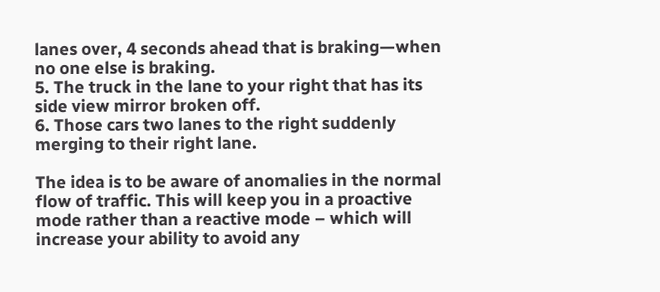lanes over, 4 seconds ahead that is braking—when no one else is braking.
5. The truck in the lane to your right that has its side view mirror broken off.
6. Those cars two lanes to the right suddenly merging to their right lane.

The idea is to be aware of anomalies in the normal flow of traffic. This will keep you in a proactive mode rather than a reactive mode – which will increase your ability to avoid any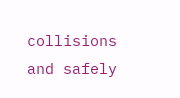collisions and safely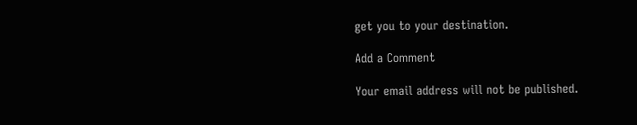get you to your destination.

Add a Comment

Your email address will not be published.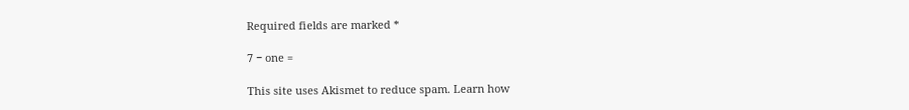Required fields are marked *

7 − one =

This site uses Akismet to reduce spam. Learn how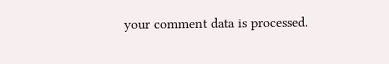your comment data is processed.